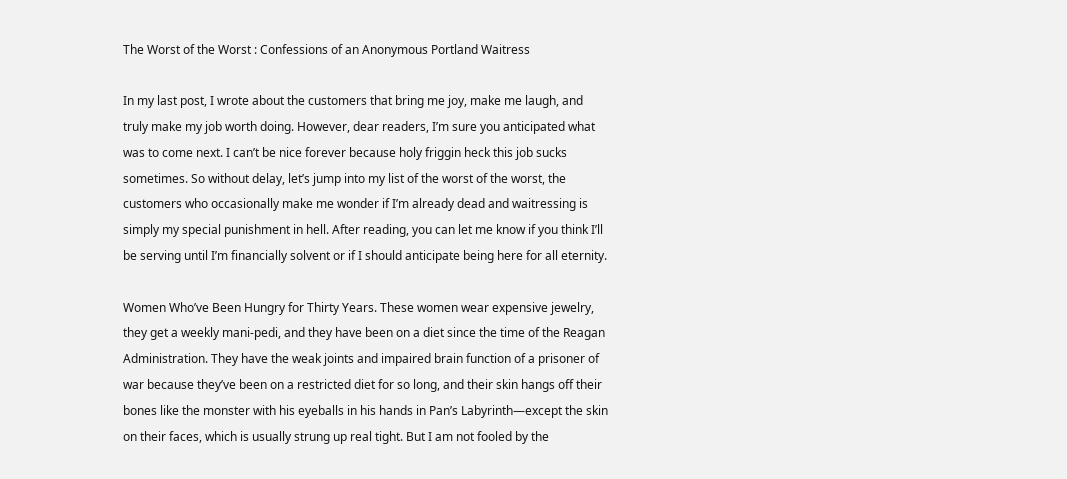The Worst of the Worst : Confessions of an Anonymous Portland Waitress

In my last post, I wrote about the customers that bring me joy, make me laugh, and truly make my job worth doing. However, dear readers, I’m sure you anticipated what was to come next. I can’t be nice forever because holy friggin heck this job sucks sometimes. So without delay, let’s jump into my list of the worst of the worst, the customers who occasionally make me wonder if I’m already dead and waitressing is simply my special punishment in hell. After reading, you can let me know if you think I’ll be serving until I’m financially solvent or if I should anticipate being here for all eternity.

Women Who’ve Been Hungry for Thirty Years. These women wear expensive jewelry, they get a weekly mani-pedi, and they have been on a diet since the time of the Reagan Administration. They have the weak joints and impaired brain function of a prisoner of war because they’ve been on a restricted diet for so long, and their skin hangs off their bones like the monster with his eyeballs in his hands in Pan’s Labyrinth—except the skin on their faces, which is usually strung up real tight. But I am not fooled by the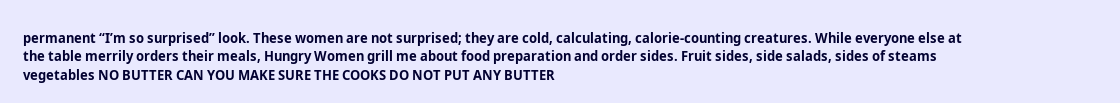permanent “I’m so surprised” look. These women are not surprised; they are cold, calculating, calorie-counting creatures. While everyone else at the table merrily orders their meals, Hungry Women grill me about food preparation and order sides. Fruit sides, side salads, sides of steams vegetables NO BUTTER CAN YOU MAKE SURE THE COOKS DO NOT PUT ANY BUTTER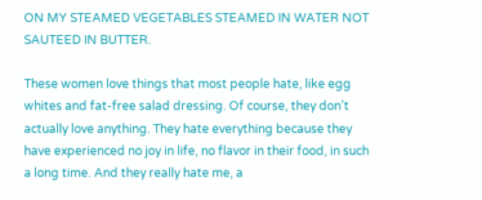ON MY STEAMED VEGETABLES STEAMED IN WATER NOT SAUTEED IN BUTTER.

These women love things that most people hate, like egg whites and fat-free salad dressing. Of course, they don’t actually love anything. They hate everything because they have experienced no joy in life, no flavor in their food, in such a long time. And they really hate me, a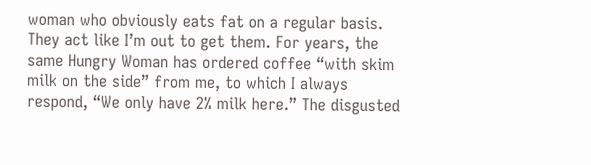woman who obviously eats fat on a regular basis. They act like I’m out to get them. For years, the same Hungry Woman has ordered coffee “with skim milk on the side” from me, to which I always respond, “We only have 2% milk here.” The disgusted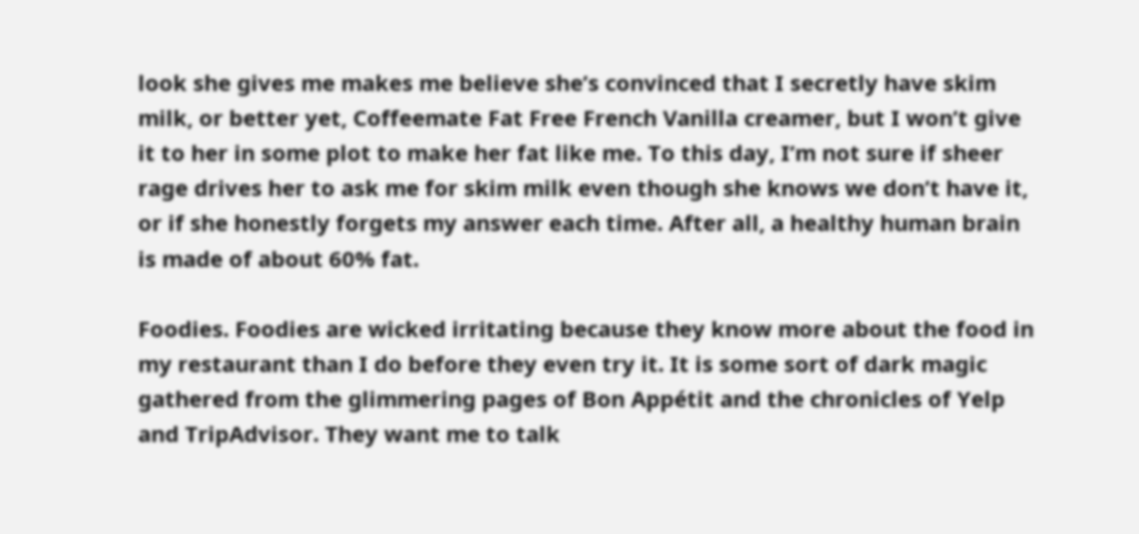look she gives me makes me believe she’s convinced that I secretly have skim milk, or better yet, Coffeemate Fat Free French Vanilla creamer, but I won’t give it to her in some plot to make her fat like me. To this day, I’m not sure if sheer rage drives her to ask me for skim milk even though she knows we don’t have it, or if she honestly forgets my answer each time. After all, a healthy human brain is made of about 60% fat.

Foodies. Foodies are wicked irritating because they know more about the food in my restaurant than I do before they even try it. It is some sort of dark magic gathered from the glimmering pages of Bon Appétit and the chronicles of Yelp and TripAdvisor. They want me to talk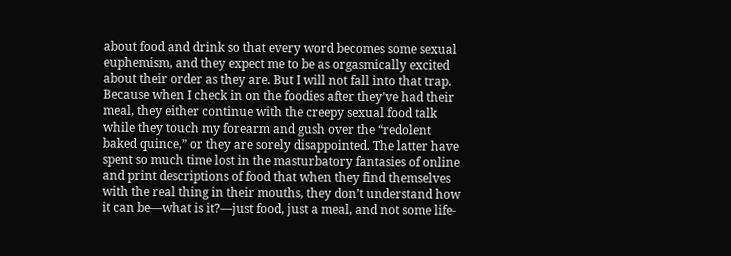about food and drink so that every word becomes some sexual euphemism, and they expect me to be as orgasmically excited about their order as they are. But I will not fall into that trap. Because when I check in on the foodies after they’ve had their meal, they either continue with the creepy sexual food talk while they touch my forearm and gush over the “redolent baked quince,” or they are sorely disappointed. The latter have spent so much time lost in the masturbatory fantasies of online and print descriptions of food that when they find themselves with the real thing in their mouths, they don’t understand how it can be—what is it?—just food, just a meal, and not some life-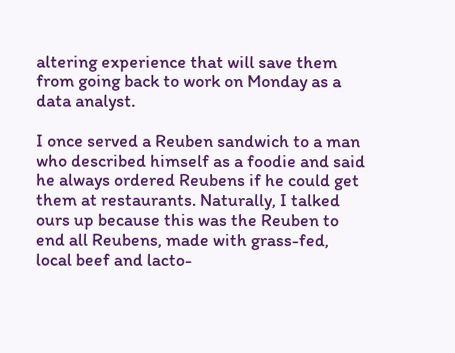altering experience that will save them from going back to work on Monday as a data analyst.

I once served a Reuben sandwich to a man who described himself as a foodie and said he always ordered Reubens if he could get them at restaurants. Naturally, I talked ours up because this was the Reuben to end all Reubens, made with grass-fed, local beef and lacto-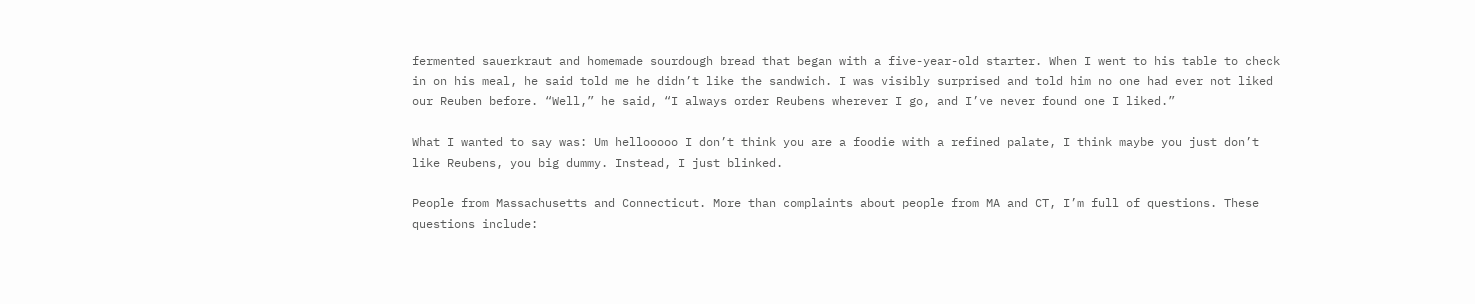fermented sauerkraut and homemade sourdough bread that began with a five-year-old starter. When I went to his table to check in on his meal, he said told me he didn’t like the sandwich. I was visibly surprised and told him no one had ever not liked our Reuben before. “Well,” he said, “I always order Reubens wherever I go, and I’ve never found one I liked.”

What I wanted to say was: Um hellooooo I don’t think you are a foodie with a refined palate, I think maybe you just don’t like Reubens, you big dummy. Instead, I just blinked.

People from Massachusetts and Connecticut. More than complaints about people from MA and CT, I’m full of questions. These questions include: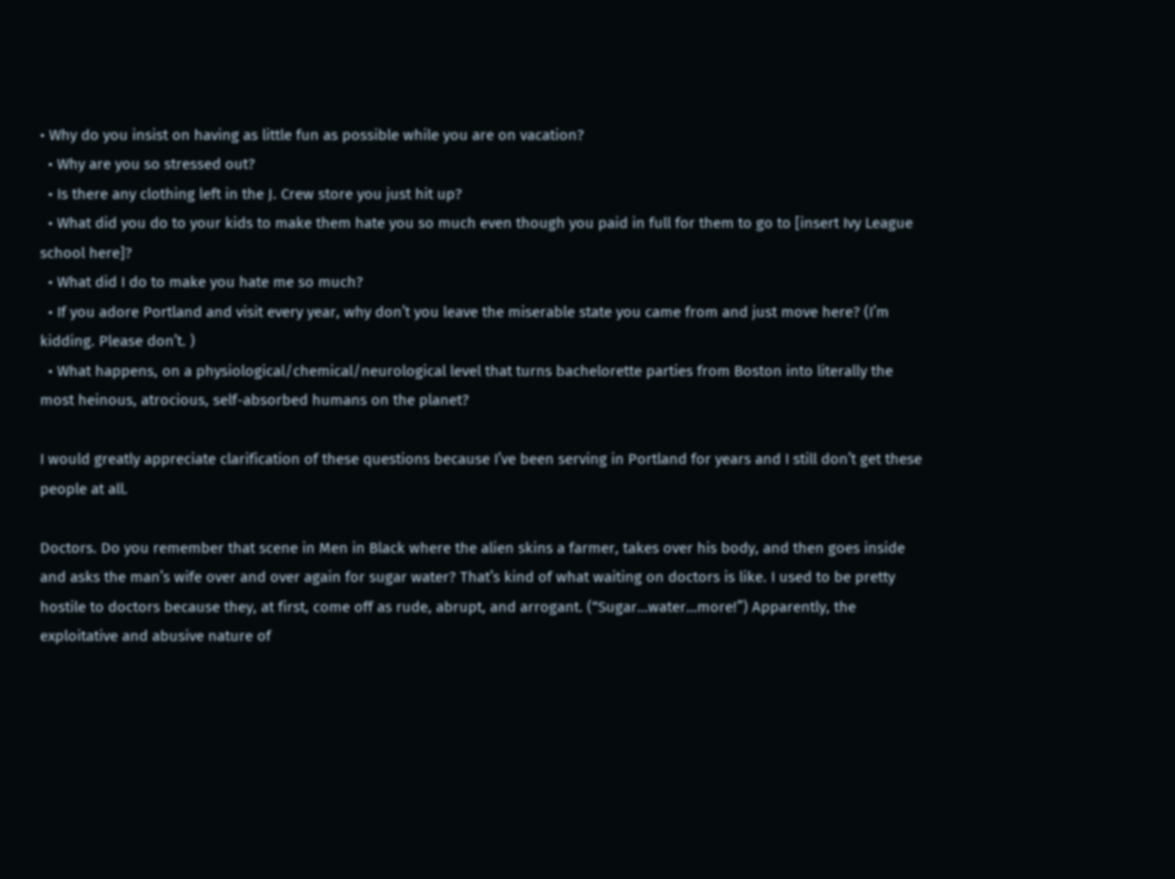• Why do you insist on having as little fun as possible while you are on vacation?
  • Why are you so stressed out?
  • Is there any clothing left in the J. Crew store you just hit up?
  • What did you do to your kids to make them hate you so much even though you paid in full for them to go to [insert Ivy League school here]?
  • What did I do to make you hate me so much?
  • If you adore Portland and visit every year, why don’t you leave the miserable state you came from and just move here? (I’m kidding. Please don’t. )
  • What happens, on a physiological/chemical/neurological level that turns bachelorette parties from Boston into literally the most heinous, atrocious, self-absorbed humans on the planet?

I would greatly appreciate clarification of these questions because I’ve been serving in Portland for years and I still don’t get these people at all.

Doctors. Do you remember that scene in Men in Black where the alien skins a farmer, takes over his body, and then goes inside and asks the man’s wife over and over again for sugar water? That’s kind of what waiting on doctors is like. I used to be pretty hostile to doctors because they, at first, come off as rude, abrupt, and arrogant. (“Sugar…water…more!”) Apparently, the exploitative and abusive nature of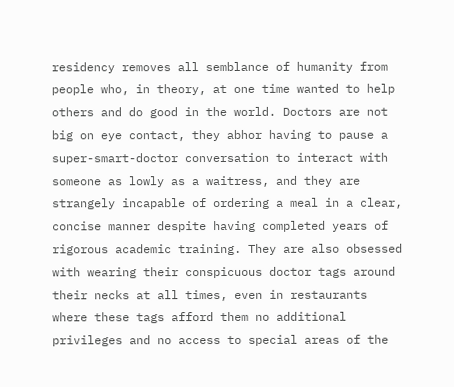residency removes all semblance of humanity from people who, in theory, at one time wanted to help others and do good in the world. Doctors are not big on eye contact, they abhor having to pause a super-smart-doctor conversation to interact with someone as lowly as a waitress, and they are strangely incapable of ordering a meal in a clear, concise manner despite having completed years of rigorous academic training. They are also obsessed with wearing their conspicuous doctor tags around their necks at all times, even in restaurants where these tags afford them no additional privileges and no access to special areas of the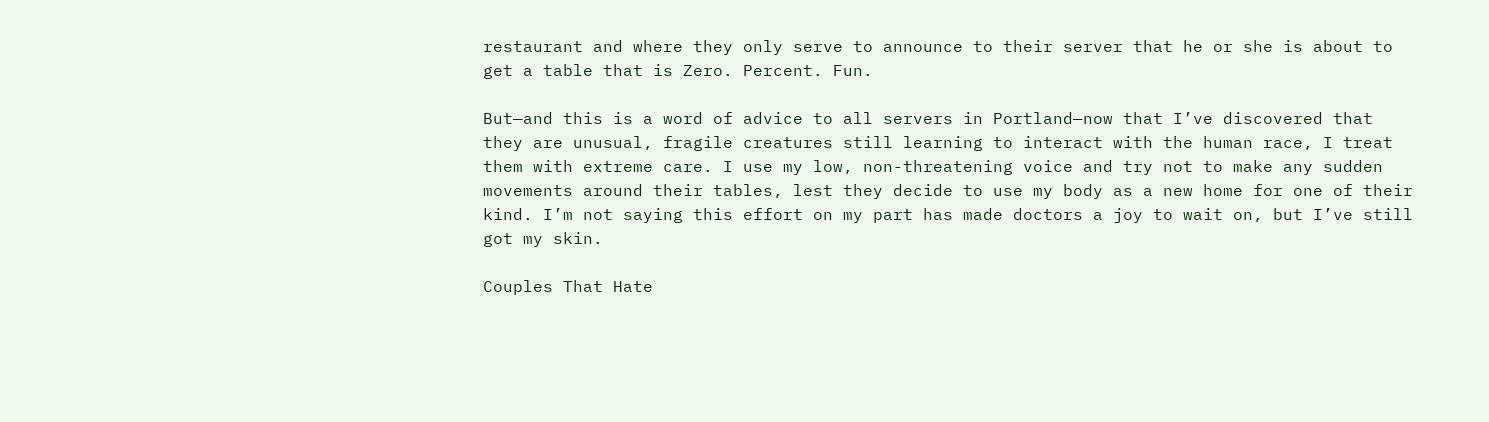restaurant and where they only serve to announce to their server that he or she is about to get a table that is Zero. Percent. Fun.

But—and this is a word of advice to all servers in Portland—now that I’ve discovered that they are unusual, fragile creatures still learning to interact with the human race, I treat them with extreme care. I use my low, non-threatening voice and try not to make any sudden movements around their tables, lest they decide to use my body as a new home for one of their kind. I’m not saying this effort on my part has made doctors a joy to wait on, but I’ve still got my skin.

Couples That Hate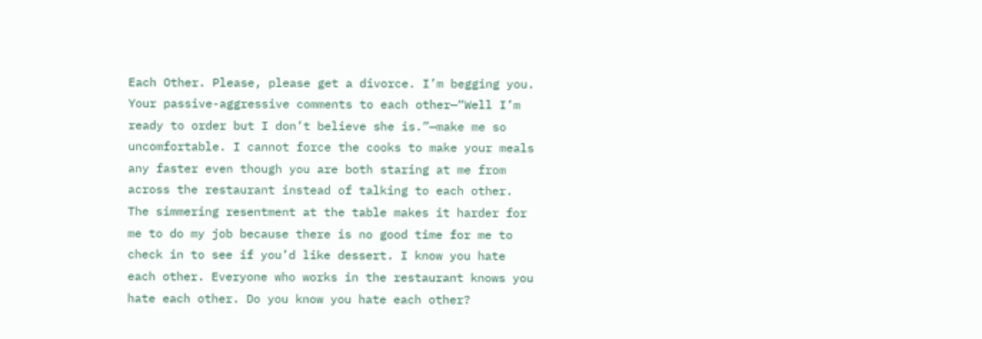Each Other. Please, please get a divorce. I’m begging you. Your passive-aggressive comments to each other—“Well I’m ready to order but I don’t believe she is.”—make me so uncomfortable. I cannot force the cooks to make your meals any faster even though you are both staring at me from across the restaurant instead of talking to each other. The simmering resentment at the table makes it harder for me to do my job because there is no good time for me to check in to see if you’d like dessert. I know you hate each other. Everyone who works in the restaurant knows you hate each other. Do you know you hate each other?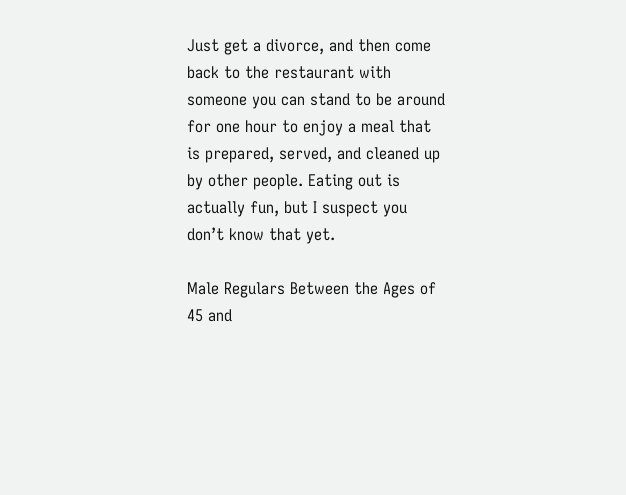Just get a divorce, and then come back to the restaurant with someone you can stand to be around for one hour to enjoy a meal that is prepared, served, and cleaned up by other people. Eating out is actually fun, but I suspect you don’t know that yet.

Male Regulars Between the Ages of 45 and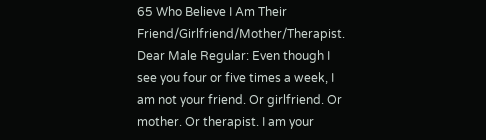65 Who Believe I Am Their Friend/Girlfriend/Mother/Therapist. Dear Male Regular: Even though I see you four or five times a week, I am not your friend. Or girlfriend. Or mother. Or therapist. I am your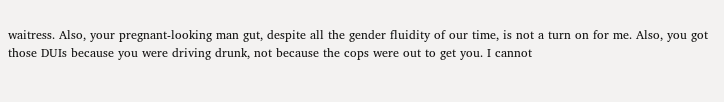waitress. Also, your pregnant-looking man gut, despite all the gender fluidity of our time, is not a turn on for me. Also, you got those DUIs because you were driving drunk, not because the cops were out to get you. I cannot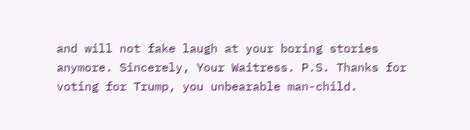and will not fake laugh at your boring stories anymore. Sincerely, Your Waitress. P.S. Thanks for voting for Trump, you unbearable man-child.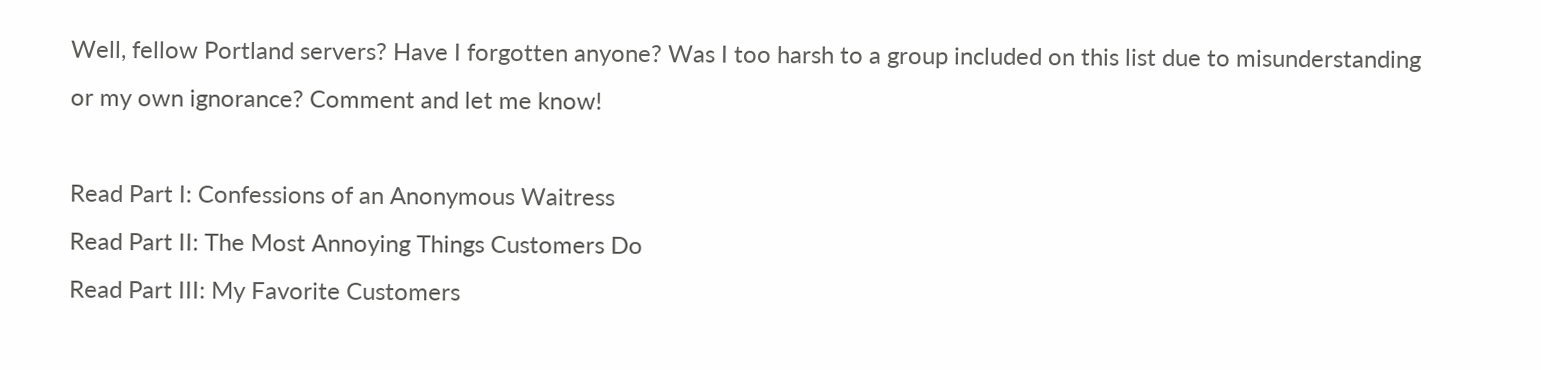Well, fellow Portland servers? Have I forgotten anyone? Was I too harsh to a group included on this list due to misunderstanding or my own ignorance? Comment and let me know!

Read Part I: Confessions of an Anonymous Waitress
Read Part II: The Most Annoying Things Customers Do
Read Part III: My Favorite Customers